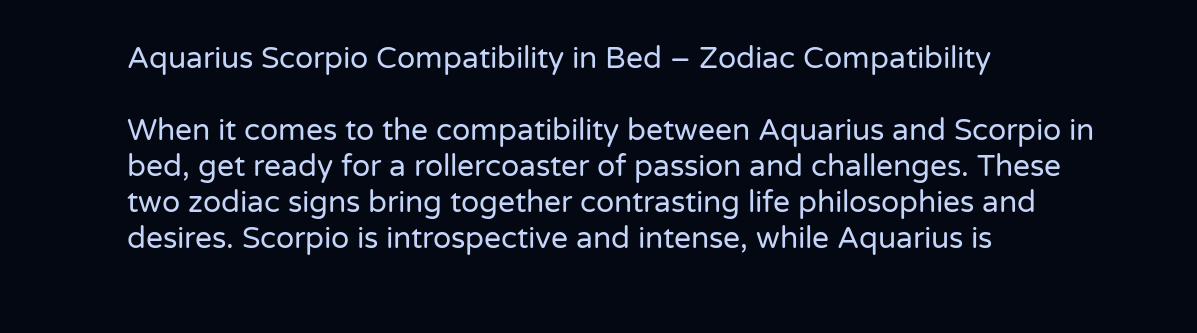Aquarius Scorpio Compatibility in Bed – Zodiac Compatibility

When it comes to the compatibility between Aquarius and Scorpio in bed, get ready for a rollercoaster of passion and challenges. These two zodiac signs bring together contrasting life philosophies and desires. Scorpio is introspective and intense, while Aquarius is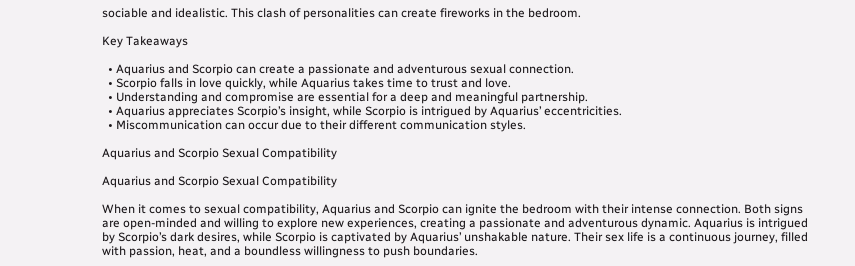sociable and idealistic. This clash of personalities can create fireworks in the bedroom.

Key Takeaways

  • Aquarius and Scorpio can create a passionate and adventurous sexual connection.
  • Scorpio falls in love quickly, while Aquarius takes time to trust and love.
  • Understanding and compromise are essential for a deep and meaningful partnership.
  • Aquarius appreciates Scorpio’s insight, while Scorpio is intrigued by Aquarius’ eccentricities.
  • Miscommunication can occur due to their different communication styles.

Aquarius and Scorpio Sexual Compatibility

Aquarius and Scorpio Sexual Compatibility

When it comes to sexual compatibility, Aquarius and Scorpio can ignite the bedroom with their intense connection. Both signs are open-minded and willing to explore new experiences, creating a passionate and adventurous dynamic. Aquarius is intrigued by Scorpio’s dark desires, while Scorpio is captivated by Aquarius’ unshakable nature. Their sex life is a continuous journey, filled with passion, heat, and a boundless willingness to push boundaries.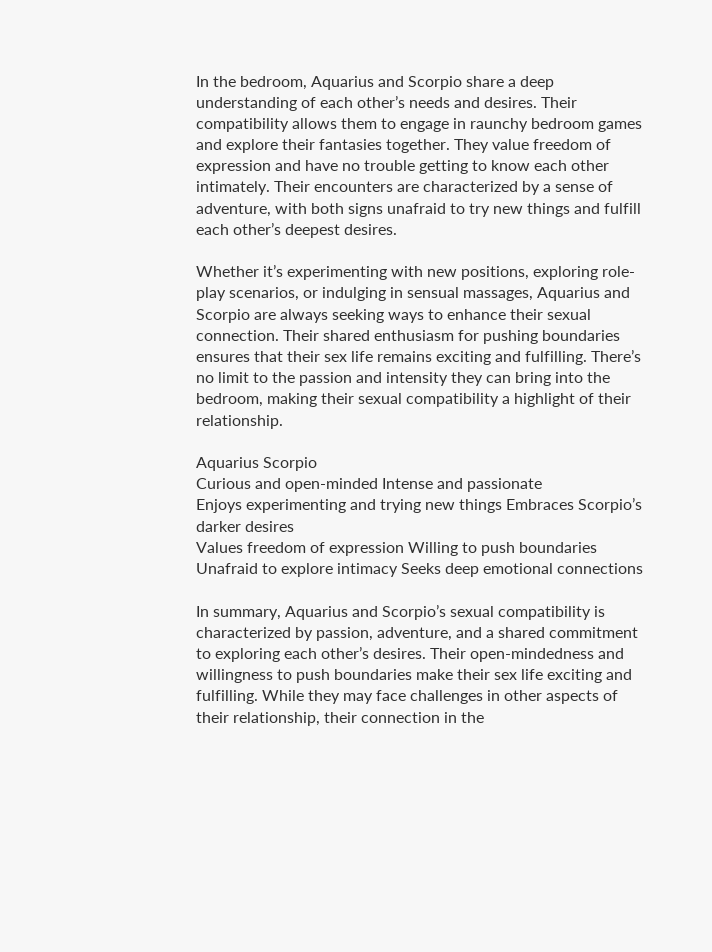In the bedroom, Aquarius and Scorpio share a deep understanding of each other’s needs and desires. Their compatibility allows them to engage in raunchy bedroom games and explore their fantasies together. They value freedom of expression and have no trouble getting to know each other intimately. Their encounters are characterized by a sense of adventure, with both signs unafraid to try new things and fulfill each other’s deepest desires.

Whether it’s experimenting with new positions, exploring role-play scenarios, or indulging in sensual massages, Aquarius and Scorpio are always seeking ways to enhance their sexual connection. Their shared enthusiasm for pushing boundaries ensures that their sex life remains exciting and fulfilling. There’s no limit to the passion and intensity they can bring into the bedroom, making their sexual compatibility a highlight of their relationship.

Aquarius Scorpio
Curious and open-minded Intense and passionate
Enjoys experimenting and trying new things Embraces Scorpio’s darker desires
Values freedom of expression Willing to push boundaries
Unafraid to explore intimacy Seeks deep emotional connections

In summary, Aquarius and Scorpio’s sexual compatibility is characterized by passion, adventure, and a shared commitment to exploring each other’s desires. Their open-mindedness and willingness to push boundaries make their sex life exciting and fulfilling. While they may face challenges in other aspects of their relationship, their connection in the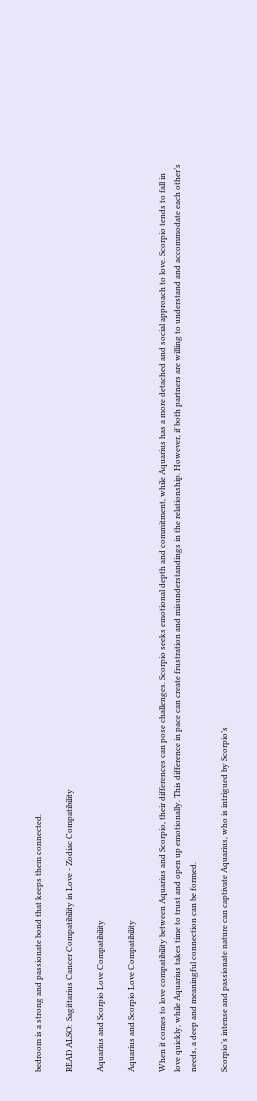bedroom is a strong and passionate bond that keeps them connected.

READ ALSO:  Sagittarius Cancer Compatibility in Love - Zodiac Compatibility

Aquarius and Scorpio Love Compatibility

Aquarius and Scorpio Love Compatibility

When it comes to love compatibility between Aquarius and Scorpio, their differences can pose challenges. Scorpio seeks emotional depth and commitment, while Aquarius has a more detached and social approach to love. Scorpio tends to fall in love quickly, while Aquarius takes time to trust and open up emotionally. This difference in pace can create frustration and misunderstandings in the relationship. However, if both partners are willing to understand and accommodate each other’s needs, a deep and meaningful connection can be formed.

Scorpio’s intense and passionate nature can captivate Aquarius, who is intrigued by Scorpio’s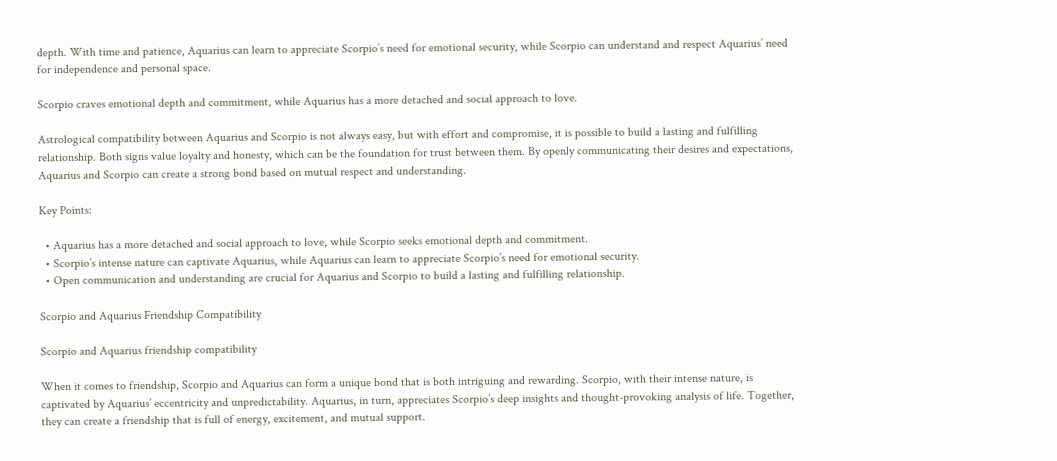depth. With time and patience, Aquarius can learn to appreciate Scorpio’s need for emotional security, while Scorpio can understand and respect Aquarius’ need for independence and personal space.

Scorpio craves emotional depth and commitment, while Aquarius has a more detached and social approach to love.

Astrological compatibility between Aquarius and Scorpio is not always easy, but with effort and compromise, it is possible to build a lasting and fulfilling relationship. Both signs value loyalty and honesty, which can be the foundation for trust between them. By openly communicating their desires and expectations, Aquarius and Scorpio can create a strong bond based on mutual respect and understanding.

Key Points:

  • Aquarius has a more detached and social approach to love, while Scorpio seeks emotional depth and commitment.
  • Scorpio’s intense nature can captivate Aquarius, while Aquarius can learn to appreciate Scorpio’s need for emotional security.
  • Open communication and understanding are crucial for Aquarius and Scorpio to build a lasting and fulfilling relationship.

Scorpio and Aquarius Friendship Compatibility

Scorpio and Aquarius friendship compatibility

When it comes to friendship, Scorpio and Aquarius can form a unique bond that is both intriguing and rewarding. Scorpio, with their intense nature, is captivated by Aquarius’ eccentricity and unpredictability. Aquarius, in turn, appreciates Scorpio’s deep insights and thought-provoking analysis of life. Together, they can create a friendship that is full of energy, excitement, and mutual support.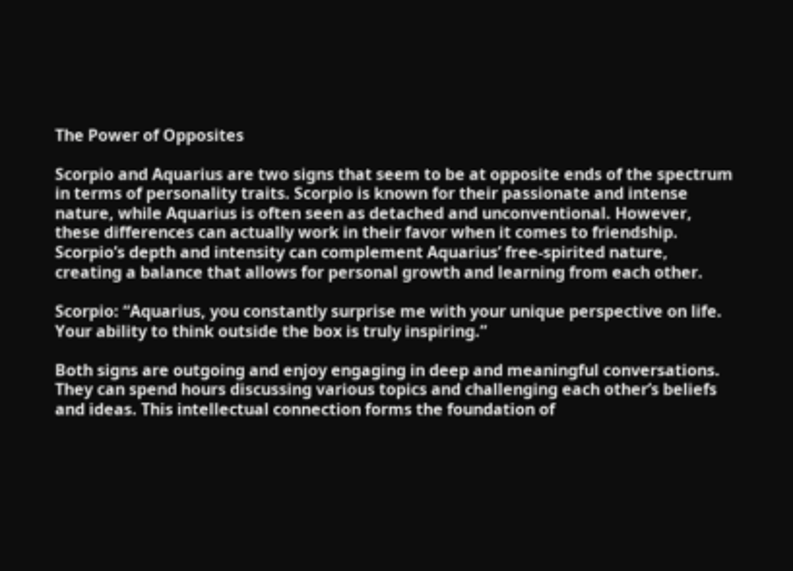The Power of Opposites

Scorpio and Aquarius are two signs that seem to be at opposite ends of the spectrum in terms of personality traits. Scorpio is known for their passionate and intense nature, while Aquarius is often seen as detached and unconventional. However, these differences can actually work in their favor when it comes to friendship. Scorpio’s depth and intensity can complement Aquarius’ free-spirited nature, creating a balance that allows for personal growth and learning from each other.

Scorpio: “Aquarius, you constantly surprise me with your unique perspective on life. Your ability to think outside the box is truly inspiring.”

Both signs are outgoing and enjoy engaging in deep and meaningful conversations. They can spend hours discussing various topics and challenging each other’s beliefs and ideas. This intellectual connection forms the foundation of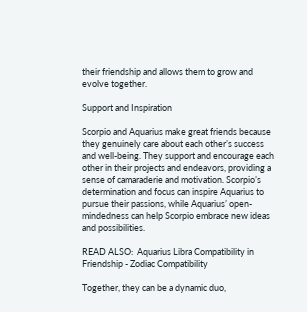their friendship and allows them to grow and evolve together.

Support and Inspiration

Scorpio and Aquarius make great friends because they genuinely care about each other’s success and well-being. They support and encourage each other in their projects and endeavors, providing a sense of camaraderie and motivation. Scorpio’s determination and focus can inspire Aquarius to pursue their passions, while Aquarius’ open-mindedness can help Scorpio embrace new ideas and possibilities.

READ ALSO:  Aquarius Libra Compatibility in Friendship - Zodiac Compatibility

Together, they can be a dynamic duo,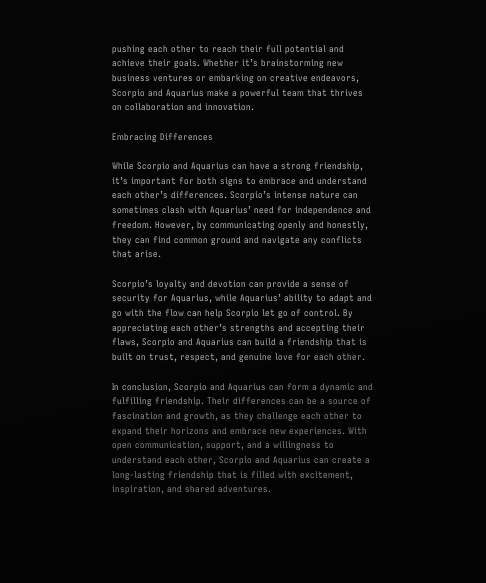pushing each other to reach their full potential and achieve their goals. Whether it’s brainstorming new business ventures or embarking on creative endeavors, Scorpio and Aquarius make a powerful team that thrives on collaboration and innovation.

Embracing Differences

While Scorpio and Aquarius can have a strong friendship, it’s important for both signs to embrace and understand each other’s differences. Scorpio’s intense nature can sometimes clash with Aquarius’ need for independence and freedom. However, by communicating openly and honestly, they can find common ground and navigate any conflicts that arise.

Scorpio’s loyalty and devotion can provide a sense of security for Aquarius, while Aquarius’ ability to adapt and go with the flow can help Scorpio let go of control. By appreciating each other’s strengths and accepting their flaws, Scorpio and Aquarius can build a friendship that is built on trust, respect, and genuine love for each other.

In conclusion, Scorpio and Aquarius can form a dynamic and fulfilling friendship. Their differences can be a source of fascination and growth, as they challenge each other to expand their horizons and embrace new experiences. With open communication, support, and a willingness to understand each other, Scorpio and Aquarius can create a long-lasting friendship that is filled with excitement, inspiration, and shared adventures.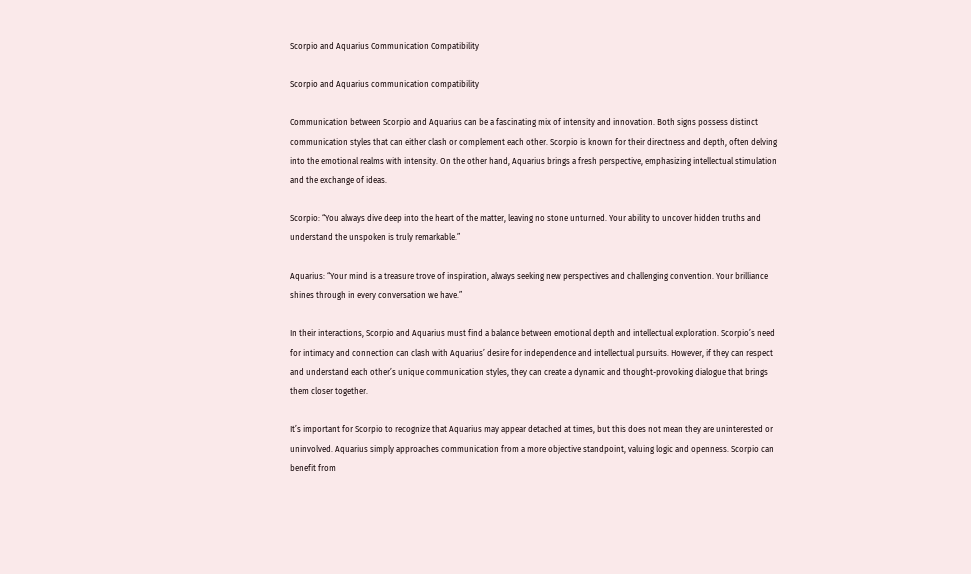Scorpio and Aquarius Communication Compatibility

Scorpio and Aquarius communication compatibility

Communication between Scorpio and Aquarius can be a fascinating mix of intensity and innovation. Both signs possess distinct communication styles that can either clash or complement each other. Scorpio is known for their directness and depth, often delving into the emotional realms with intensity. On the other hand, Aquarius brings a fresh perspective, emphasizing intellectual stimulation and the exchange of ideas.

Scorpio: “You always dive deep into the heart of the matter, leaving no stone unturned. Your ability to uncover hidden truths and understand the unspoken is truly remarkable.”

Aquarius: “Your mind is a treasure trove of inspiration, always seeking new perspectives and challenging convention. Your brilliance shines through in every conversation we have.”

In their interactions, Scorpio and Aquarius must find a balance between emotional depth and intellectual exploration. Scorpio’s need for intimacy and connection can clash with Aquarius’ desire for independence and intellectual pursuits. However, if they can respect and understand each other’s unique communication styles, they can create a dynamic and thought-provoking dialogue that brings them closer together.

It’s important for Scorpio to recognize that Aquarius may appear detached at times, but this does not mean they are uninterested or uninvolved. Aquarius simply approaches communication from a more objective standpoint, valuing logic and openness. Scorpio can benefit from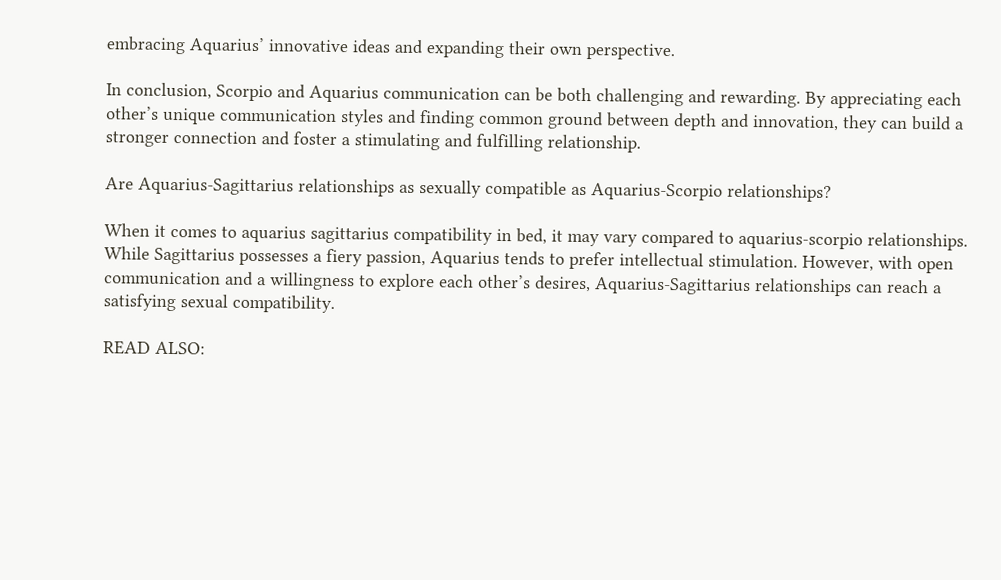embracing Aquarius’ innovative ideas and expanding their own perspective.

In conclusion, Scorpio and Aquarius communication can be both challenging and rewarding. By appreciating each other’s unique communication styles and finding common ground between depth and innovation, they can build a stronger connection and foster a stimulating and fulfilling relationship.

Are Aquarius-Sagittarius relationships as sexually compatible as Aquarius-Scorpio relationships?

When it comes to aquarius sagittarius compatibility in bed, it may vary compared to aquarius-scorpio relationships. While Sagittarius possesses a fiery passion, Aquarius tends to prefer intellectual stimulation. However, with open communication and a willingness to explore each other’s desires, Aquarius-Sagittarius relationships can reach a satisfying sexual compatibility.

READ ALSO: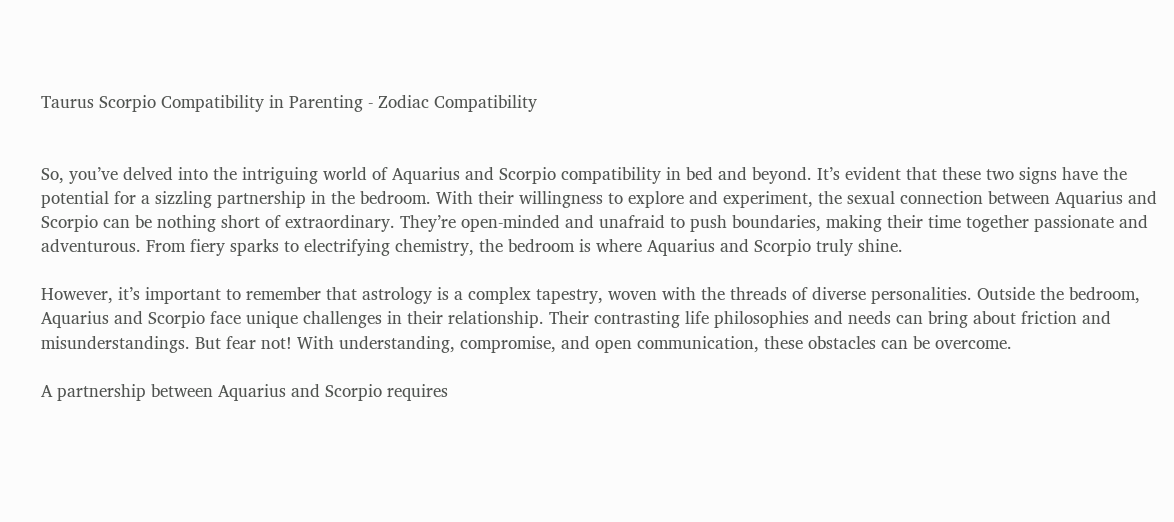Taurus Scorpio Compatibility in Parenting - Zodiac Compatibility


So, you’ve delved into the intriguing world of Aquarius and Scorpio compatibility in bed and beyond. It’s evident that these two signs have the potential for a sizzling partnership in the bedroom. With their willingness to explore and experiment, the sexual connection between Aquarius and Scorpio can be nothing short of extraordinary. They’re open-minded and unafraid to push boundaries, making their time together passionate and adventurous. From fiery sparks to electrifying chemistry, the bedroom is where Aquarius and Scorpio truly shine.

However, it’s important to remember that astrology is a complex tapestry, woven with the threads of diverse personalities. Outside the bedroom, Aquarius and Scorpio face unique challenges in their relationship. Their contrasting life philosophies and needs can bring about friction and misunderstandings. But fear not! With understanding, compromise, and open communication, these obstacles can be overcome.

A partnership between Aquarius and Scorpio requires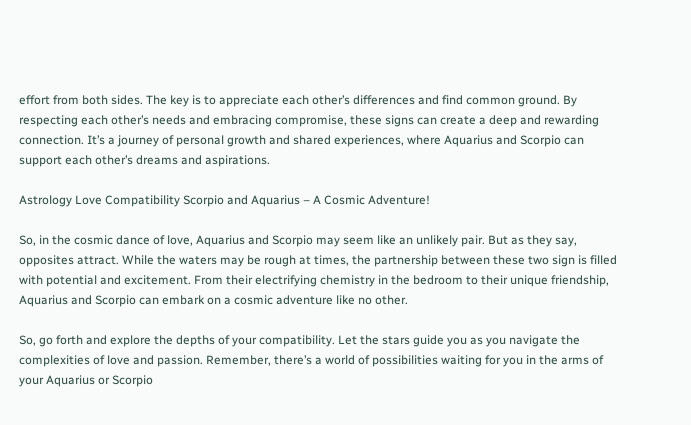effort from both sides. The key is to appreciate each other’s differences and find common ground. By respecting each other’s needs and embracing compromise, these signs can create a deep and rewarding connection. It’s a journey of personal growth and shared experiences, where Aquarius and Scorpio can support each other’s dreams and aspirations.

Astrology Love Compatibility Scorpio and Aquarius – A Cosmic Adventure!

So, in the cosmic dance of love, Aquarius and Scorpio may seem like an unlikely pair. But as they say, opposites attract. While the waters may be rough at times, the partnership between these two sign is filled with potential and excitement. From their electrifying chemistry in the bedroom to their unique friendship, Aquarius and Scorpio can embark on a cosmic adventure like no other.

So, go forth and explore the depths of your compatibility. Let the stars guide you as you navigate the complexities of love and passion. Remember, there’s a world of possibilities waiting for you in the arms of your Aquarius or Scorpio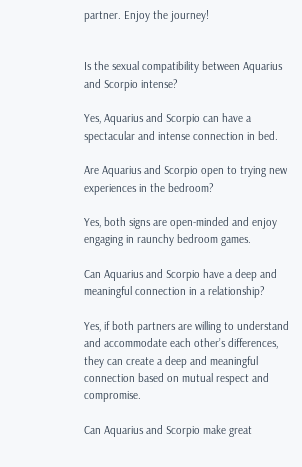partner. Enjoy the journey!


Is the sexual compatibility between Aquarius and Scorpio intense?

Yes, Aquarius and Scorpio can have a spectacular and intense connection in bed.

Are Aquarius and Scorpio open to trying new experiences in the bedroom?

Yes, both signs are open-minded and enjoy engaging in raunchy bedroom games.

Can Aquarius and Scorpio have a deep and meaningful connection in a relationship?

Yes, if both partners are willing to understand and accommodate each other’s differences, they can create a deep and meaningful connection based on mutual respect and compromise.

Can Aquarius and Scorpio make great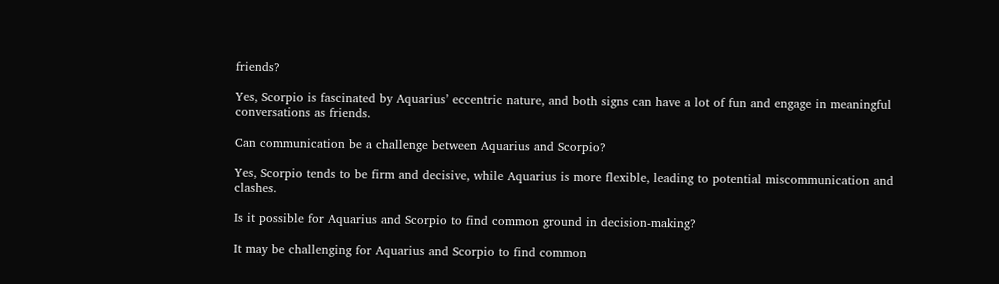friends?

Yes, Scorpio is fascinated by Aquarius’ eccentric nature, and both signs can have a lot of fun and engage in meaningful conversations as friends.

Can communication be a challenge between Aquarius and Scorpio?

Yes, Scorpio tends to be firm and decisive, while Aquarius is more flexible, leading to potential miscommunication and clashes.

Is it possible for Aquarius and Scorpio to find common ground in decision-making?

It may be challenging for Aquarius and Scorpio to find common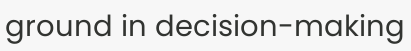ground in decision-making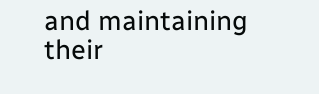and maintaining their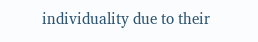individuality due to their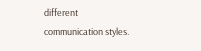different communication styles.